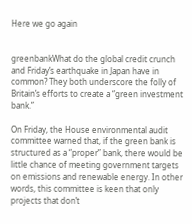Here we go again


greenbankWhat do the global credit crunch and Friday’s earthquake in Japan have in common? They both underscore the folly of Britain’s efforts to create a “green investment bank.”

On Friday, the House environmental audit committee warned that, if the green bank is structured as a “proper” bank, there would be little chance of meeting government targets on emissions and renewable energy. In other words, this committee is keen that only projects that don’t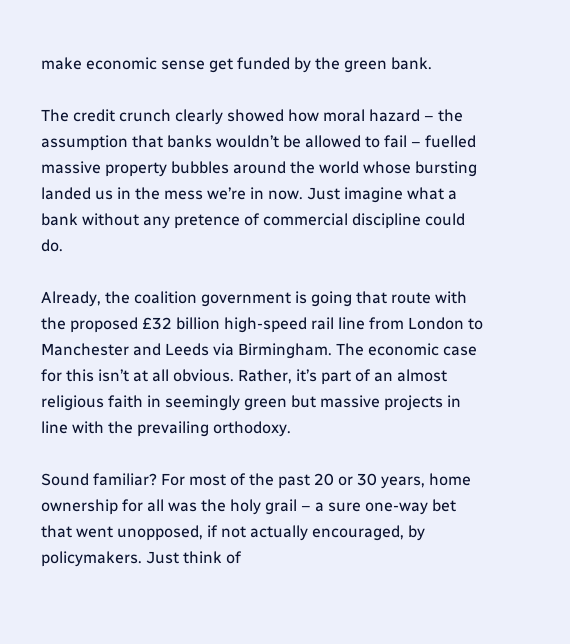make economic sense get funded by the green bank.

The credit crunch clearly showed how moral hazard – the assumption that banks wouldn’t be allowed to fail – fuelled massive property bubbles around the world whose bursting landed us in the mess we’re in now. Just imagine what a bank without any pretence of commercial discipline could do.

Already, the coalition government is going that route with the proposed £32 billion high-speed rail line from London to Manchester and Leeds via Birmingham. The economic case for this isn’t at all obvious. Rather, it’s part of an almost religious faith in seemingly green but massive projects in line with the prevailing orthodoxy.

Sound familiar? For most of the past 20 or 30 years, home ownership for all was the holy grail – a sure one-way bet that went unopposed, if not actually encouraged, by policymakers. Just think of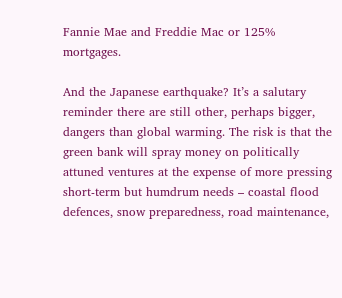Fannie Mae and Freddie Mac or 125% mortgages.

And the Japanese earthquake? It’s a salutary reminder there are still other, perhaps bigger, dangers than global warming. The risk is that the green bank will spray money on politically attuned ventures at the expense of more pressing short-term but humdrum needs – coastal flood defences, snow preparedness, road maintenance,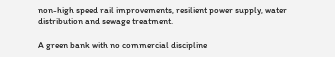non-high speed rail improvements, resilient power supply, water distribution and sewage treatment.

A green bank with no commercial discipline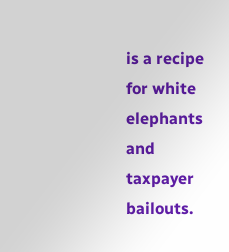is a recipe for white elephants and taxpayer bailouts.